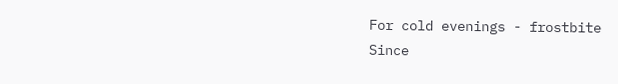For cold evenings - frostbite
Since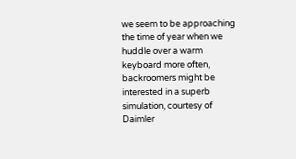we seem to be approaching the time of year when we huddle over a warm keyboard more often, backroomers might be interested in a superb simulation, courtesy of Daimler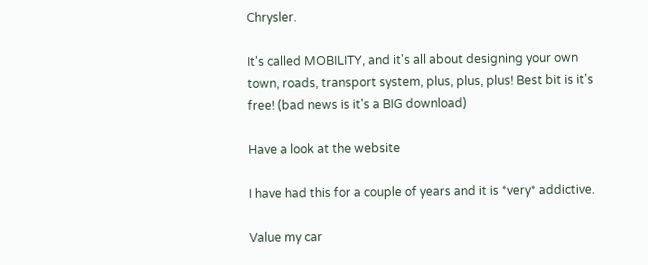Chrysler.

It's called MOBILITY, and it's all about designing your own town, roads, transport system, plus, plus, plus! Best bit is it's free! (bad news is it's a BIG download)

Have a look at the website

I have had this for a couple of years and it is *very* addictive.

Value my car